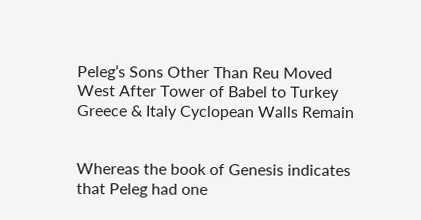Peleg’s Sons Other Than Reu Moved West After Tower of Babel to Turkey Greece & Italy Cyclopean Walls Remain


Whereas the book of Genesis indicates that Peleg had one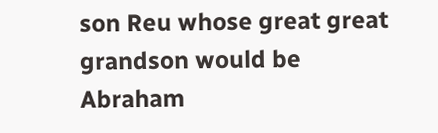son Reu whose great great grandson would be Abraham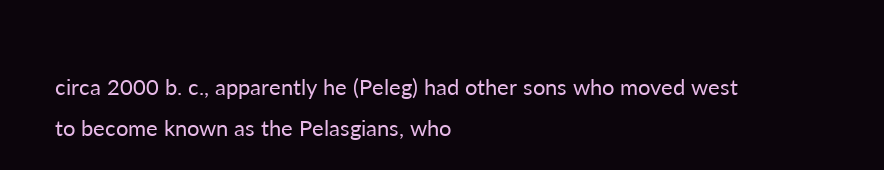circa 2000 b. c., apparently he (Peleg) had other sons who moved west to become known as the Pelasgians, who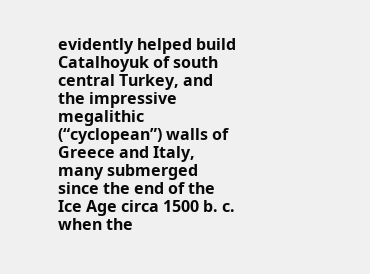evidently helped build Catalhoyuk of south central Turkey, and the impressive megalithic (“cyclopean”) walls of Greece and Italy, many submerged since the end of the Ice Age circa 1500 b. c. when the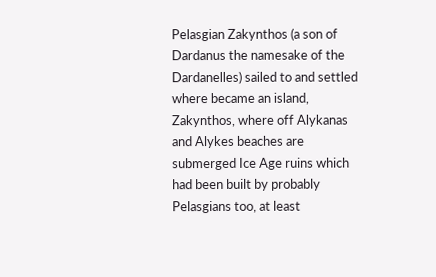Pelasgian Zakynthos (a son of Dardanus the namesake of the Dardanelles) sailed to and settled where became an island, Zakynthos, where off Alykanas and Alykes beaches are submerged Ice Age ruins which had been built by probably Pelasgians too, at least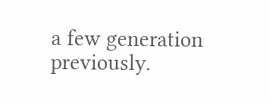a few generation previously.